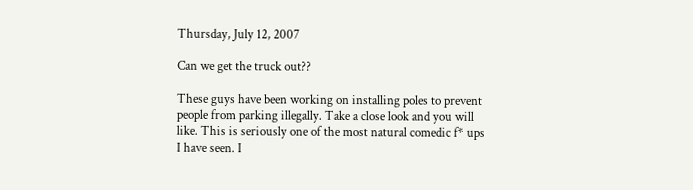Thursday, July 12, 2007

Can we get the truck out??

These guys have been working on installing poles to prevent people from parking illegally. Take a close look and you will like. This is seriously one of the most natural comedic f* ups I have seen. I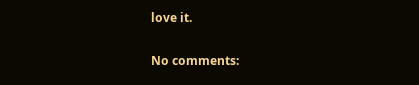love it.

No comments: